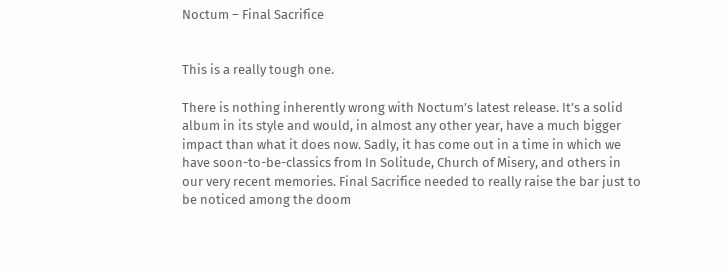Noctum – Final Sacrifice


This is a really tough one.

There is nothing inherently wrong with Noctum’s latest release. It’s a solid album in its style and would, in almost any other year, have a much bigger impact than what it does now. Sadly, it has come out in a time in which we have soon-to-be-classics from In Solitude, Church of Misery, and others in our very recent memories. Final Sacrifice needed to really raise the bar just to be noticed among the doom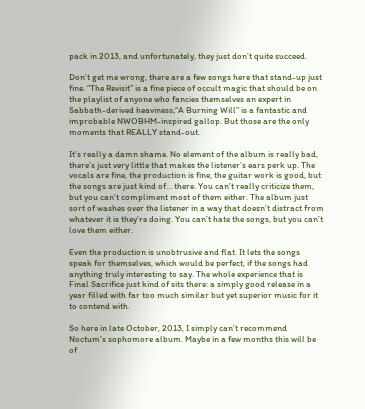pack in 2013, and unfortunately, they just don’t quite succeed.

Don’t get me wrong, there are a few songs here that stand-up just fine. “The Revisit” is a fine piece of occult magic that should be on the playlist of anyone who fancies themselves an expert in Sabbath-derived heaviness;“A Burning Will” is a fantastic and improbable NWOBHM-inspired gallop. But those are the only moments that REALLY stand-out.

It’s really a damn shame. No element of the album is really bad, there’s just very little that makes the listener’s ears perk up. The vocals are fine, the production is fine, the guitar work is good, but the songs are just kind of… there. You can’t really criticize them, but you can’t compliment most of them either. The album just sort of washes over the listener in a way that doesn’t distract from whatever it is they’re doing. You can’t hate the songs, but you can’t love them either.

Even the production is unobtrusive and flat. It lets the songs speak for themselves, which would be perfect, if the songs had anything truly interesting to say. The whole experience that is Final Sacrifice just kind of sits there: a simply good release in a year filled with far too much similar but yet superior music for it to contend with.

So here in late October, 2013, I simply can’t recommend Noctum’s sophomore album. Maybe in a few months this will be of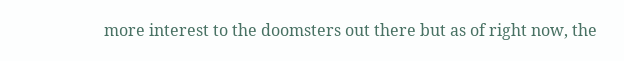more interest to the doomsters out there but as of right now, the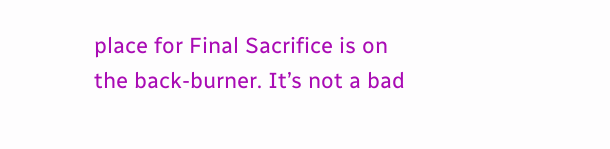place for Final Sacrifice is on the back-burner. It’s not a bad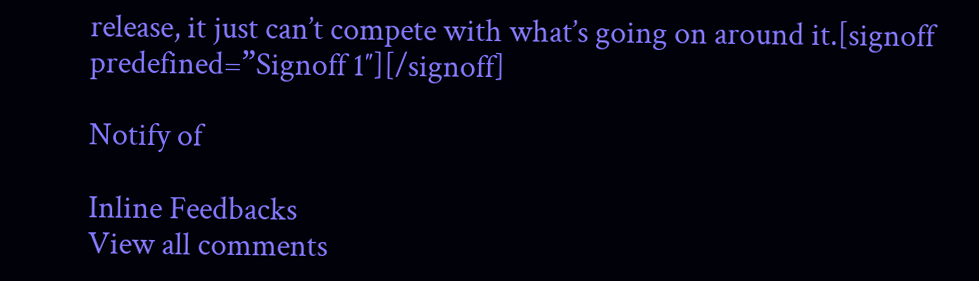release, it just can’t compete with what’s going on around it.[signoff predefined=”Signoff 1″][/signoff]

Notify of

Inline Feedbacks
View all comments